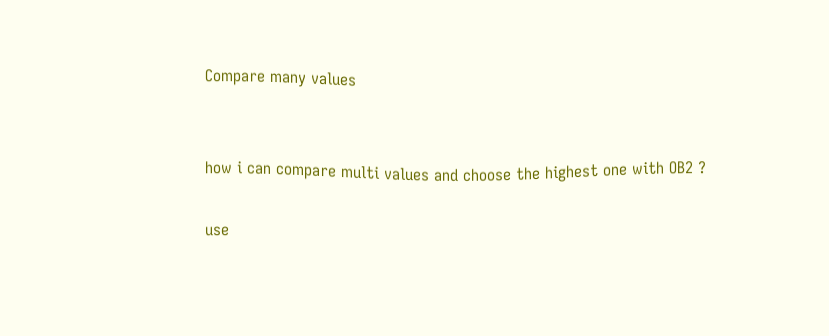Compare many values


how i can compare multi values and choose the highest one with OB2 ?

use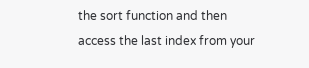the sort function and then access the last index from your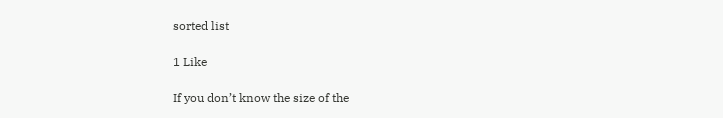sorted list

1 Like

If you don’t know the size of the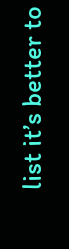list it’s better to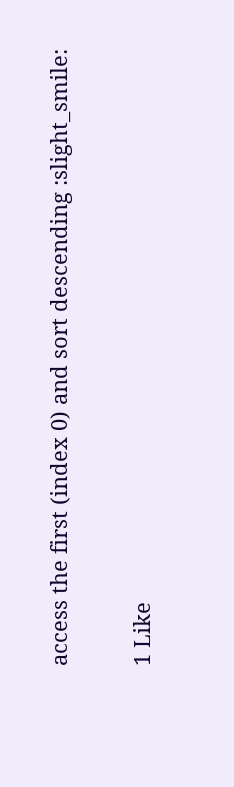access the first (index 0) and sort descending :slight_smile:

1 Like